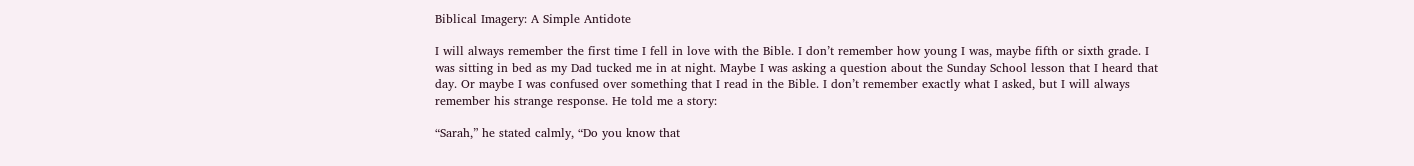Biblical Imagery: A Simple Antidote

I will always remember the first time I fell in love with the Bible. I don’t remember how young I was, maybe fifth or sixth grade. I was sitting in bed as my Dad tucked me in at night. Maybe I was asking a question about the Sunday School lesson that I heard that day. Or maybe I was confused over something that I read in the Bible. I don’t remember exactly what I asked, but I will always remember his strange response. He told me a story:

“Sarah,” he stated calmly, “Do you know that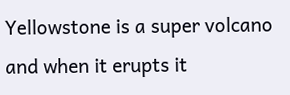Yellowstone is a super volcano and when it erupts it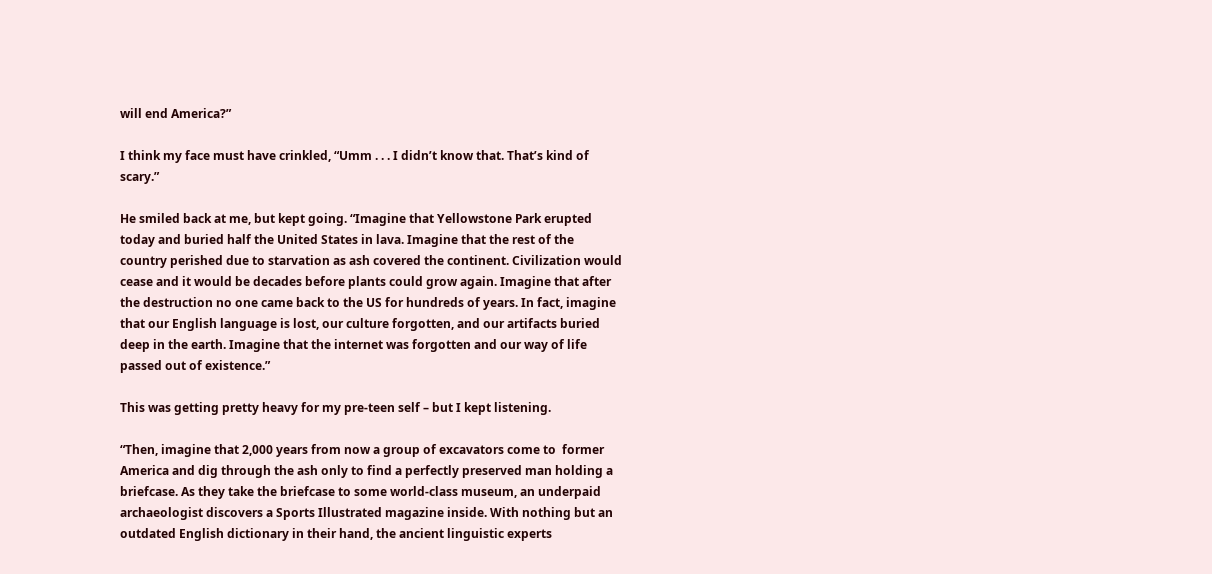will end America?”

I think my face must have crinkled, “Umm . . . I didn’t know that. That’s kind of scary.”

He smiled back at me, but kept going. “Imagine that Yellowstone Park erupted today and buried half the United States in lava. Imagine that the rest of the country perished due to starvation as ash covered the continent. Civilization would cease and it would be decades before plants could grow again. Imagine that after the destruction no one came back to the US for hundreds of years. In fact, imagine that our English language is lost, our culture forgotten, and our artifacts buried deep in the earth. Imagine that the internet was forgotten and our way of life passed out of existence.”

This was getting pretty heavy for my pre-teen self – but I kept listening.

“Then, imagine that 2,000 years from now a group of excavators come to  former America and dig through the ash only to find a perfectly preserved man holding a briefcase. As they take the briefcase to some world-class museum, an underpaid archaeologist discovers a Sports Illustrated magazine inside. With nothing but an outdated English dictionary in their hand, the ancient linguistic experts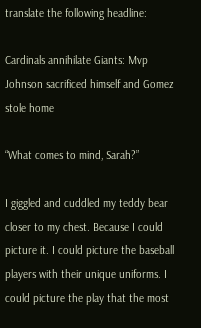translate the following headline:

Cardinals annihilate Giants: Mvp Johnson sacrificed himself and Gomez stole home

“What comes to mind, Sarah?”

I giggled and cuddled my teddy bear closer to my chest. Because I could picture it. I could picture the baseball players with their unique uniforms. I could picture the play that the most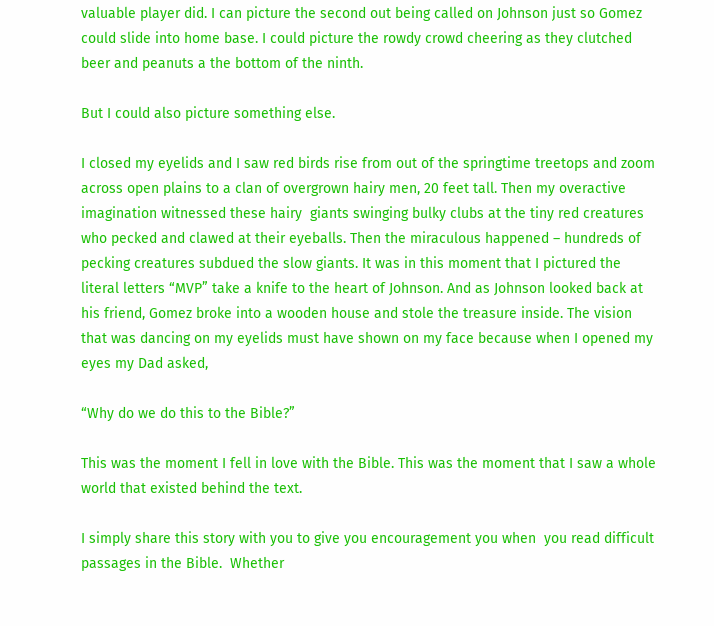valuable player did. I can picture the second out being called on Johnson just so Gomez could slide into home base. I could picture the rowdy crowd cheering as they clutched beer and peanuts a the bottom of the ninth.

But I could also picture something else.

I closed my eyelids and I saw red birds rise from out of the springtime treetops and zoom across open plains to a clan of overgrown hairy men, 20 feet tall. Then my overactive imagination witnessed these hairy  giants swinging bulky clubs at the tiny red creatures who pecked and clawed at their eyeballs. Then the miraculous happened – hundreds of pecking creatures subdued the slow giants. It was in this moment that I pictured the literal letters “MVP” take a knife to the heart of Johnson. And as Johnson looked back at his friend, Gomez broke into a wooden house and stole the treasure inside. The vision that was dancing on my eyelids must have shown on my face because when I opened my eyes my Dad asked,

“Why do we do this to the Bible?”

This was the moment I fell in love with the Bible. This was the moment that I saw a whole world that existed behind the text.

I simply share this story with you to give you encouragement you when  you read difficult passages in the Bible.  Whether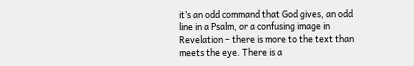it’s an odd command that God gives, an odd line in a Psalm, or a confusing image in Revelation – there is more to the text than meets the eye. There is a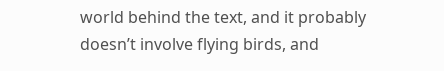world behind the text, and it probably doesn’t involve flying birds, and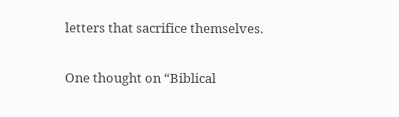letters that sacrifice themselves.

One thought on “Biblical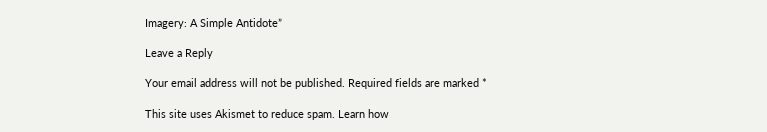Imagery: A Simple Antidote”

Leave a Reply

Your email address will not be published. Required fields are marked *

This site uses Akismet to reduce spam. Learn how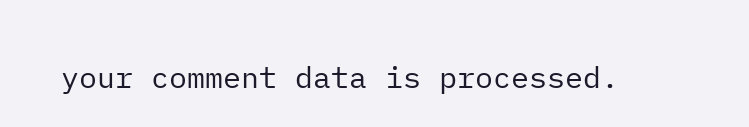your comment data is processed.